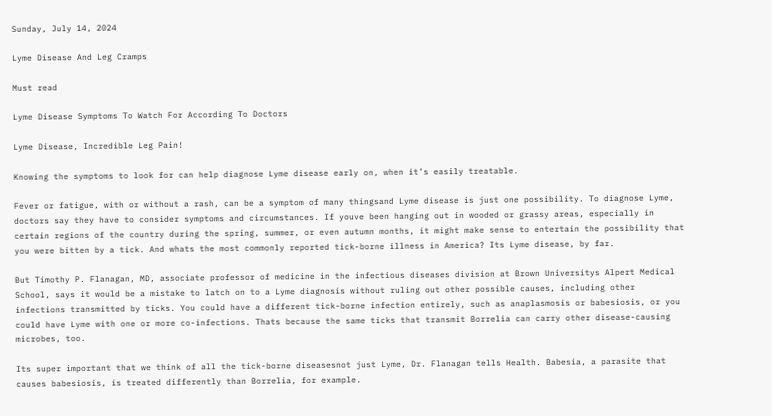Sunday, July 14, 2024

Lyme Disease And Leg Cramps

Must read

Lyme Disease Symptoms To Watch For According To Doctors

Lyme Disease, Incredible Leg Pain!

Knowing the symptoms to look for can help diagnose Lyme disease early on, when it’s easily treatable.

Fever or fatigue, with or without a rash, can be a symptom of many thingsand Lyme disease is just one possibility. To diagnose Lyme, doctors say they have to consider symptoms and circumstances. If youve been hanging out in wooded or grassy areas, especially in certain regions of the country during the spring, summer, or even autumn months, it might make sense to entertain the possibility that you were bitten by a tick. And whats the most commonly reported tick-borne illness in America? Its Lyme disease, by far.

But Timothy P. Flanagan, MD, associate professor of medicine in the infectious diseases division at Brown Universitys Alpert Medical School, says it would be a mistake to latch on to a Lyme diagnosis without ruling out other possible causes, including other infections transmitted by ticks. You could have a different tick-borne infection entirely, such as anaplasmosis or babesiosis, or you could have Lyme with one or more co-infections. Thats because the same ticks that transmit Borrelia can carry other disease-causing microbes, too.

Its super important that we think of all the tick-borne diseasesnot just Lyme, Dr. Flanagan tells Health. Babesia, a parasite that causes babesiosis, is treated differently than Borrelia, for example.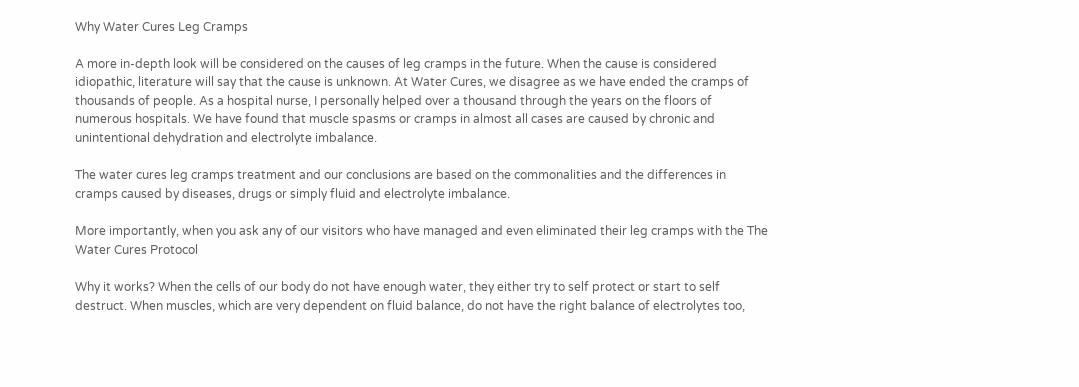Why Water Cures Leg Cramps

A more in-depth look will be considered on the causes of leg cramps in the future. When the cause is considered idiopathic, literature will say that the cause is unknown. At Water Cures, we disagree as we have ended the cramps of thousands of people. As a hospital nurse, I personally helped over a thousand through the years on the floors of numerous hospitals. We have found that muscle spasms or cramps in almost all cases are caused by chronic and unintentional dehydration and electrolyte imbalance.

The water cures leg cramps treatment and our conclusions are based on the commonalities and the differences in cramps caused by diseases, drugs or simply fluid and electrolyte imbalance.

More importantly, when you ask any of our visitors who have managed and even eliminated their leg cramps with the The Water Cures Protocol

Why it works? When the cells of our body do not have enough water, they either try to self protect or start to self destruct. When muscles, which are very dependent on fluid balance, do not have the right balance of electrolytes too,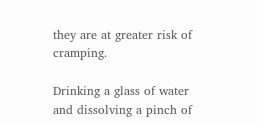they are at greater risk of cramping.

Drinking a glass of water and dissolving a pinch of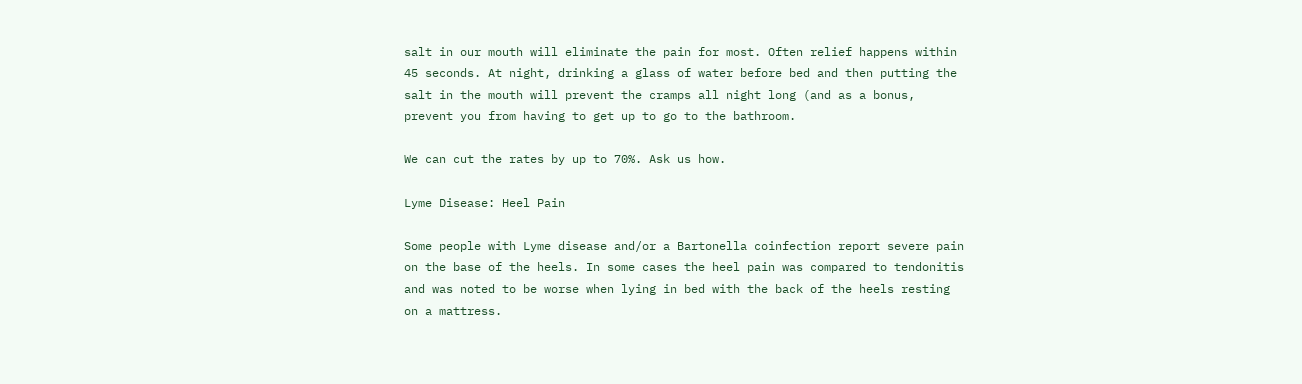salt in our mouth will eliminate the pain for most. Often relief happens within 45 seconds. At night, drinking a glass of water before bed and then putting the salt in the mouth will prevent the cramps all night long (and as a bonus, prevent you from having to get up to go to the bathroom.

We can cut the rates by up to 70%. Ask us how.

Lyme Disease: Heel Pain

Some people with Lyme disease and/or a Bartonella coinfection report severe pain on the base of the heels. In some cases the heel pain was compared to tendonitis and was noted to be worse when lying in bed with the back of the heels resting on a mattress.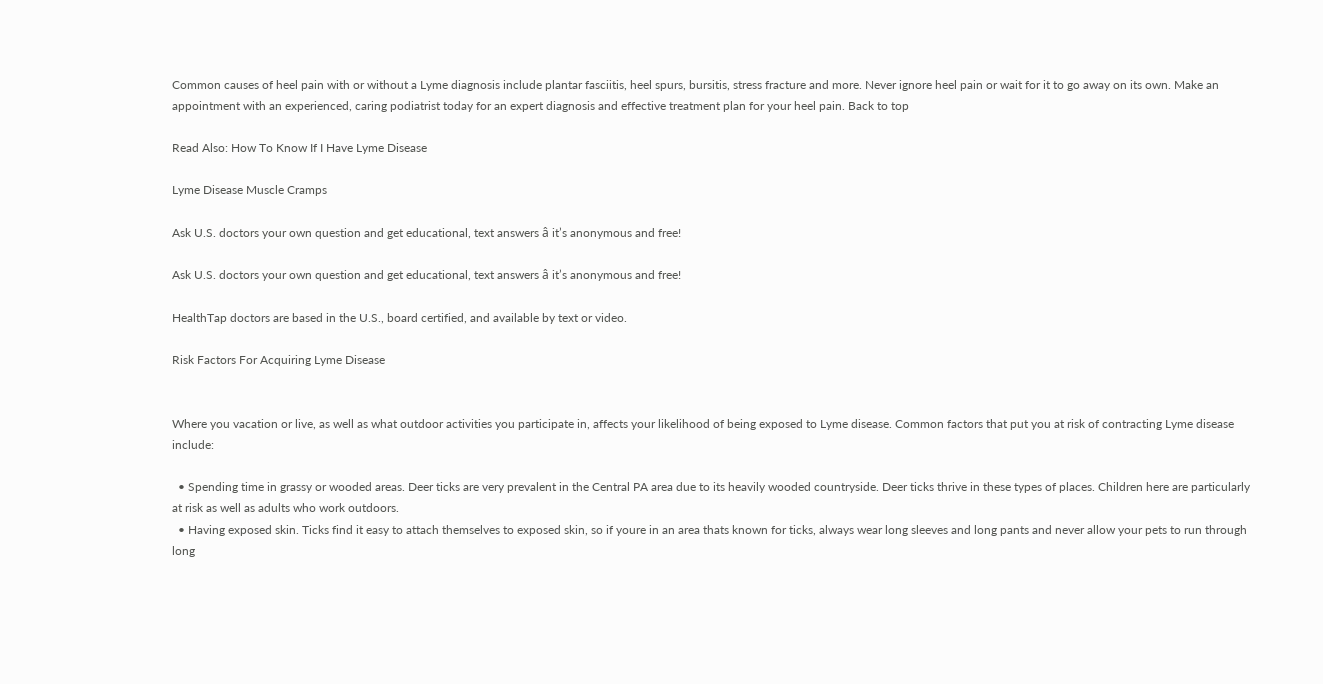Common causes of heel pain with or without a Lyme diagnosis include plantar fasciitis, heel spurs, bursitis, stress fracture and more. Never ignore heel pain or wait for it to go away on its own. Make an appointment with an experienced, caring podiatrist today for an expert diagnosis and effective treatment plan for your heel pain. Back to top

Read Also: How To Know If I Have Lyme Disease

Lyme Disease Muscle Cramps

Ask U.S. doctors your own question and get educational, text answers â it’s anonymous and free!

Ask U.S. doctors your own question and get educational, text answers â it’s anonymous and free!

HealthTap doctors are based in the U.S., board certified, and available by text or video.

Risk Factors For Acquiring Lyme Disease


Where you vacation or live, as well as what outdoor activities you participate in, affects your likelihood of being exposed to Lyme disease. Common factors that put you at risk of contracting Lyme disease include:

  • Spending time in grassy or wooded areas. Deer ticks are very prevalent in the Central PA area due to its heavily wooded countryside. Deer ticks thrive in these types of places. Children here are particularly at risk as well as adults who work outdoors.
  • Having exposed skin. Ticks find it easy to attach themselves to exposed skin, so if youre in an area thats known for ticks, always wear long sleeves and long pants and never allow your pets to run through long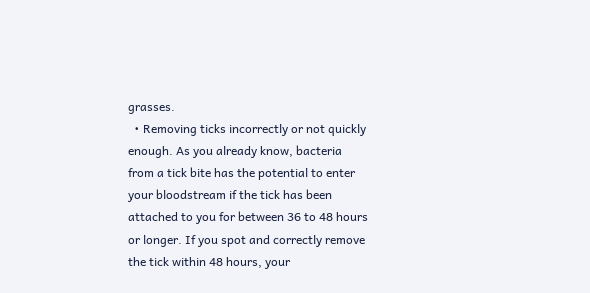grasses.
  • Removing ticks incorrectly or not quickly enough. As you already know, bacteria from a tick bite has the potential to enter your bloodstream if the tick has been attached to you for between 36 to 48 hours or longer. If you spot and correctly remove the tick within 48 hours, your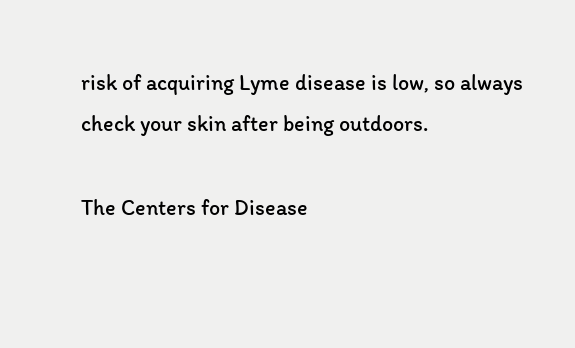risk of acquiring Lyme disease is low, so always check your skin after being outdoors.

The Centers for Disease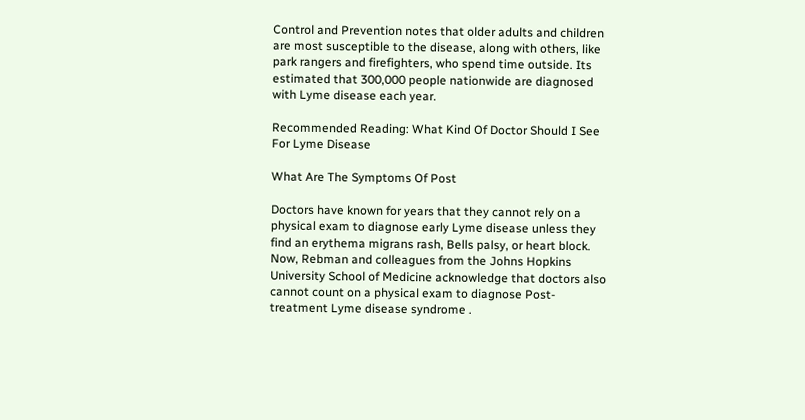Control and Prevention notes that older adults and children are most susceptible to the disease, along with others, like park rangers and firefighters, who spend time outside. Its estimated that 300,000 people nationwide are diagnosed with Lyme disease each year.

Recommended Reading: What Kind Of Doctor Should I See For Lyme Disease

What Are The Symptoms Of Post

Doctors have known for years that they cannot rely on a physical exam to diagnose early Lyme disease unless they find an erythema migrans rash, Bells palsy, or heart block. Now, Rebman and colleagues from the Johns Hopkins University School of Medicine acknowledge that doctors also cannot count on a physical exam to diagnose Post-treatment Lyme disease syndrome .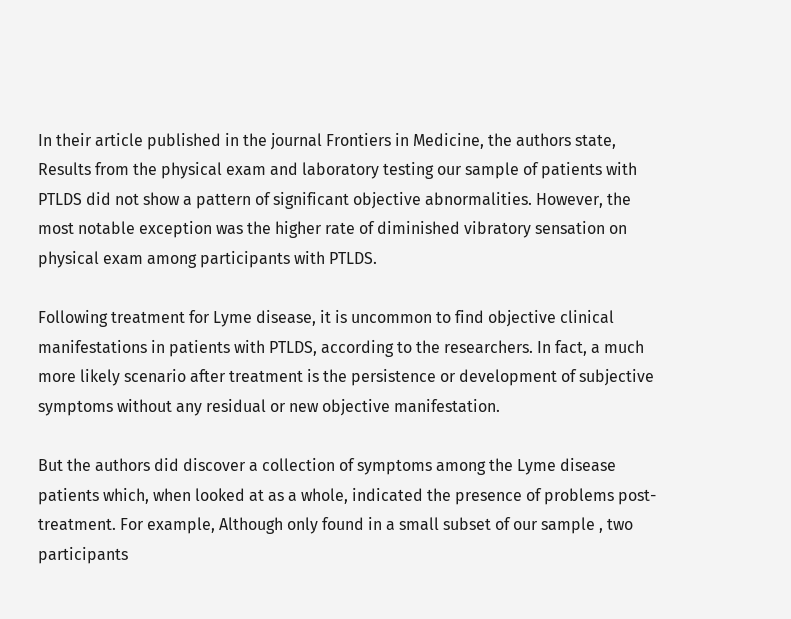In their article published in the journal Frontiers in Medicine, the authors state, Results from the physical exam and laboratory testing our sample of patients with PTLDS did not show a pattern of significant objective abnormalities. However, the most notable exception was the higher rate of diminished vibratory sensation on physical exam among participants with PTLDS.

Following treatment for Lyme disease, it is uncommon to find objective clinical manifestations in patients with PTLDS, according to the researchers. In fact, a much more likely scenario after treatment is the persistence or development of subjective symptoms without any residual or new objective manifestation.

But the authors did discover a collection of symptoms among the Lyme disease patients which, when looked at as a whole, indicated the presence of problems post-treatment. For example, Although only found in a small subset of our sample , two participants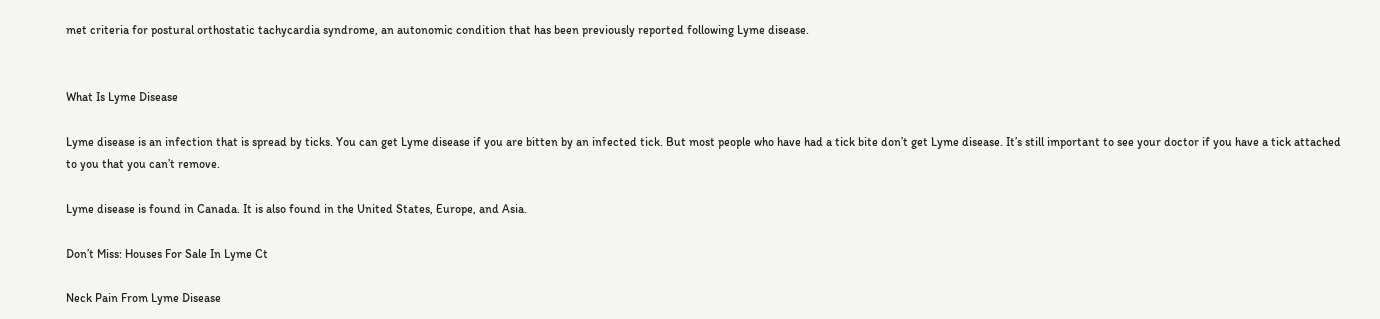met criteria for postural orthostatic tachycardia syndrome, an autonomic condition that has been previously reported following Lyme disease.


What Is Lyme Disease

Lyme disease is an infection that is spread by ticks. You can get Lyme disease if you are bitten by an infected tick. But most people who have had a tick bite don’t get Lyme disease. It’s still important to see your doctor if you have a tick attached to you that you can’t remove.

Lyme disease is found in Canada. It is also found in the United States, Europe, and Asia.

Don’t Miss: Houses For Sale In Lyme Ct

Neck Pain From Lyme Disease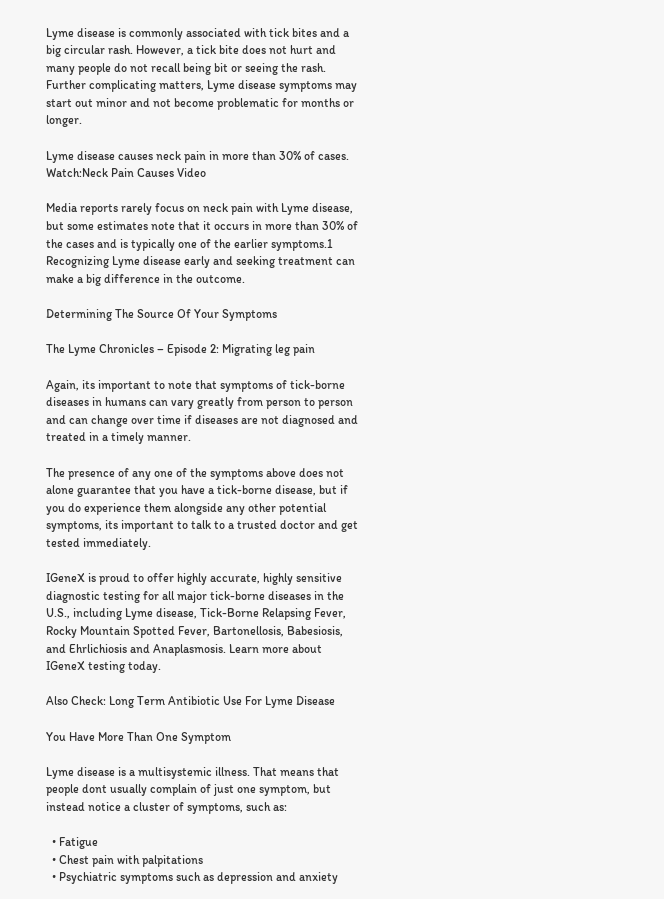Lyme disease is commonly associated with tick bites and a big circular rash. However, a tick bite does not hurt and many people do not recall being bit or seeing the rash. Further complicating matters, Lyme disease symptoms may start out minor and not become problematic for months or longer.

Lyme disease causes neck pain in more than 30% of cases. Watch:Neck Pain Causes Video

Media reports rarely focus on neck pain with Lyme disease, but some estimates note that it occurs in more than 30% of the cases and is typically one of the earlier symptoms.1 Recognizing Lyme disease early and seeking treatment can make a big difference in the outcome.

Determining The Source Of Your Symptoms

The Lyme Chronicles – Episode 2: Migrating leg pain

Again, its important to note that symptoms of tick-borne diseases in humans can vary greatly from person to person and can change over time if diseases are not diagnosed and treated in a timely manner.

The presence of any one of the symptoms above does not alone guarantee that you have a tick-borne disease, but if you do experience them alongside any other potential symptoms, its important to talk to a trusted doctor and get tested immediately.

IGeneX is proud to offer highly accurate, highly sensitive diagnostic testing for all major tick-borne diseases in the U.S., including Lyme disease, Tick-Borne Relapsing Fever, Rocky Mountain Spotted Fever, Bartonellosis, Babesiosis, and Ehrlichiosis and Anaplasmosis. Learn more about IGeneX testing today.

Also Check: Long Term Antibiotic Use For Lyme Disease

You Have More Than One Symptom

Lyme disease is a multisystemic illness. That means that people dont usually complain of just one symptom, but instead notice a cluster of symptoms, such as:

  • Fatigue
  • Chest pain with palpitations
  • Psychiatric symptoms such as depression and anxiety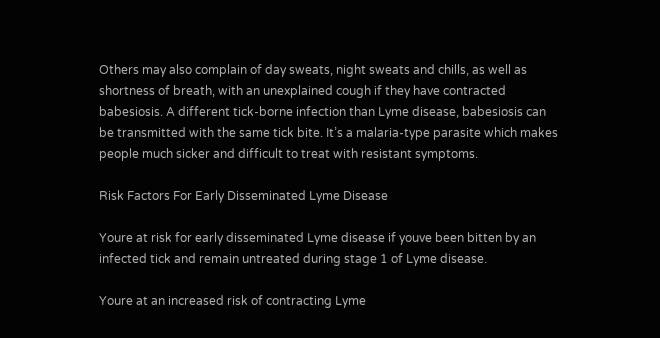Others may also complain of day sweats, night sweats and chills, as well as shortness of breath, with an unexplained cough if they have contracted babesiosis. A different tick-borne infection than Lyme disease, babesiosis can be transmitted with the same tick bite. It’s a malaria-type parasite which makes people much sicker and difficult to treat with resistant symptoms.

Risk Factors For Early Disseminated Lyme Disease

Youre at risk for early disseminated Lyme disease if youve been bitten by an infected tick and remain untreated during stage 1 of Lyme disease.

Youre at an increased risk of contracting Lyme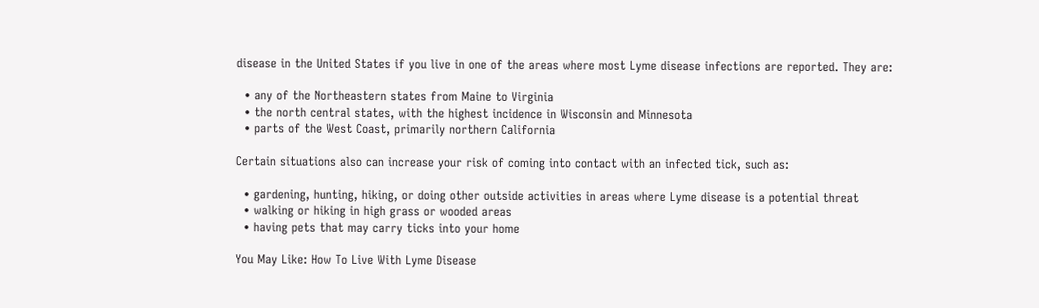disease in the United States if you live in one of the areas where most Lyme disease infections are reported. They are:

  • any of the Northeastern states from Maine to Virginia
  • the north central states, with the highest incidence in Wisconsin and Minnesota
  • parts of the West Coast, primarily northern California

Certain situations also can increase your risk of coming into contact with an infected tick, such as:

  • gardening, hunting, hiking, or doing other outside activities in areas where Lyme disease is a potential threat
  • walking or hiking in high grass or wooded areas
  • having pets that may carry ticks into your home

You May Like: How To Live With Lyme Disease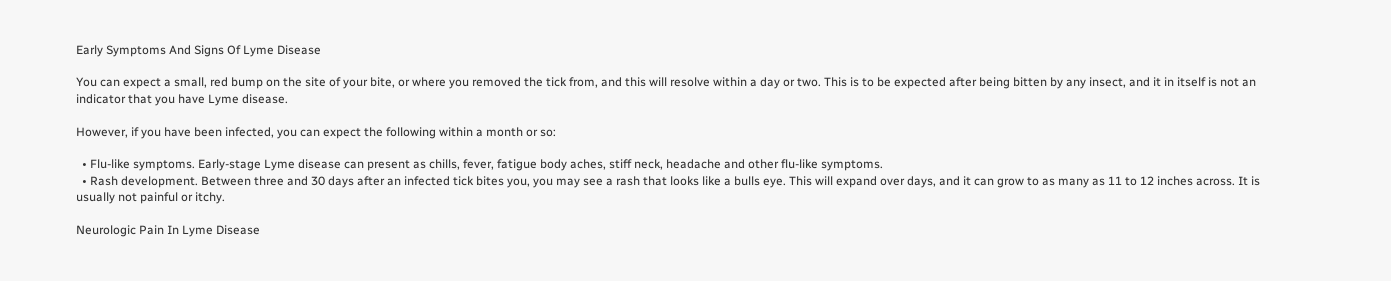Early Symptoms And Signs Of Lyme Disease

You can expect a small, red bump on the site of your bite, or where you removed the tick from, and this will resolve within a day or two. This is to be expected after being bitten by any insect, and it in itself is not an indicator that you have Lyme disease.

However, if you have been infected, you can expect the following within a month or so:

  • Flu-like symptoms. Early-stage Lyme disease can present as chills, fever, fatigue body aches, stiff neck, headache and other flu-like symptoms.
  • Rash development. Between three and 30 days after an infected tick bites you, you may see a rash that looks like a bulls eye. This will expand over days, and it can grow to as many as 11 to 12 inches across. It is usually not painful or itchy.

Neurologic Pain In Lyme Disease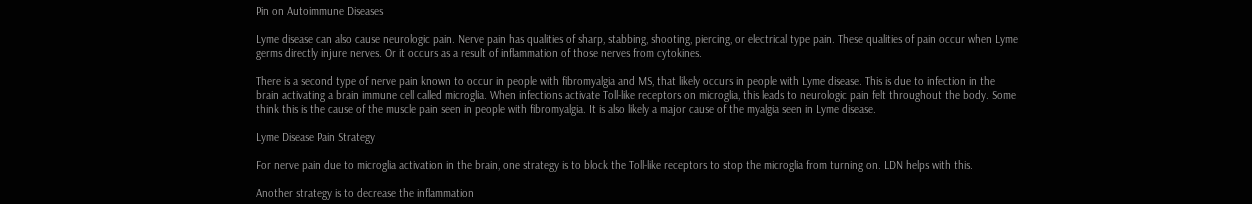Pin on Autoimmune Diseases

Lyme disease can also cause neurologic pain. Nerve pain has qualities of sharp, stabbing, shooting, piercing, or electrical type pain. These qualities of pain occur when Lyme germs directly injure nerves. Or it occurs as a result of inflammation of those nerves from cytokines.

There is a second type of nerve pain known to occur in people with fibromyalgia and MS, that likely occurs in people with Lyme disease. This is due to infection in the brain activating a brain immune cell called microglia. When infections activate Toll-like receptors on microglia, this leads to neurologic pain felt throughout the body. Some think this is the cause of the muscle pain seen in people with fibromyalgia. It is also likely a major cause of the myalgia seen in Lyme disease.

Lyme Disease Pain Strategy

For nerve pain due to microglia activation in the brain, one strategy is to block the Toll-like receptors to stop the microglia from turning on. LDN helps with this.

Another strategy is to decrease the inflammation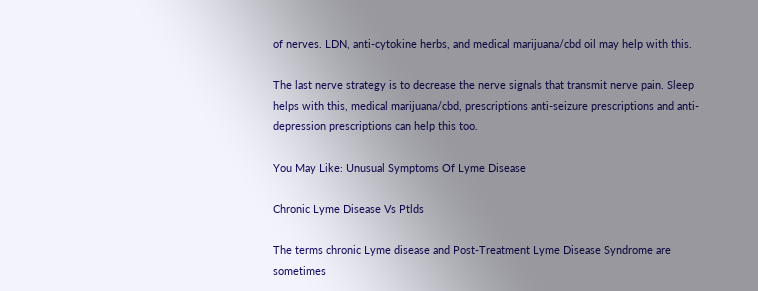of nerves. LDN, anti-cytokine herbs, and medical marijuana/cbd oil may help with this.

The last nerve strategy is to decrease the nerve signals that transmit nerve pain. Sleep helps with this, medical marijuana/cbd, prescriptions anti-seizure prescriptions and anti-depression prescriptions can help this too.

You May Like: Unusual Symptoms Of Lyme Disease

Chronic Lyme Disease Vs Ptlds

The terms chronic Lyme disease and Post-Treatment Lyme Disease Syndrome are sometimes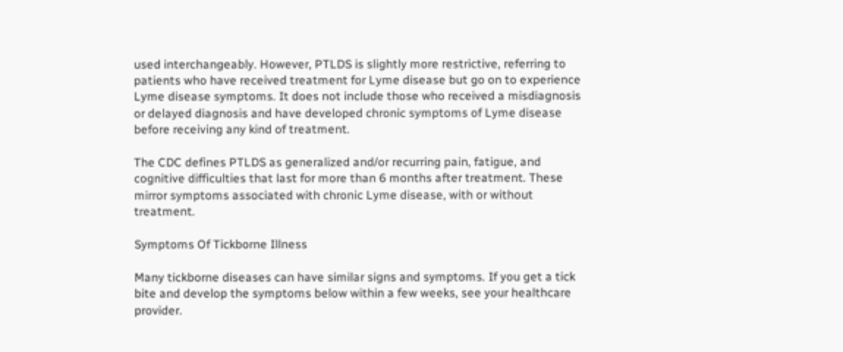used interchangeably. However, PTLDS is slightly more restrictive, referring to patients who have received treatment for Lyme disease but go on to experience Lyme disease symptoms. It does not include those who received a misdiagnosis or delayed diagnosis and have developed chronic symptoms of Lyme disease before receiving any kind of treatment.

The CDC defines PTLDS as generalized and/or recurring pain, fatigue, and cognitive difficulties that last for more than 6 months after treatment. These mirror symptoms associated with chronic Lyme disease, with or without treatment.

Symptoms Of Tickborne Illness

Many tickborne diseases can have similar signs and symptoms. If you get a tick bite and develop the symptoms below within a few weeks, see your healthcare provider.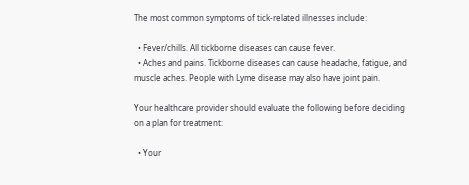The most common symptoms of tick-related illnesses include:

  • Fever/chills. All tickborne diseases can cause fever.
  • Aches and pains. Tickborne diseases can cause headache, fatigue, and muscle aches. People with Lyme disease may also have joint pain.

Your healthcare provider should evaluate the following before deciding on a plan for treatment:

  • Your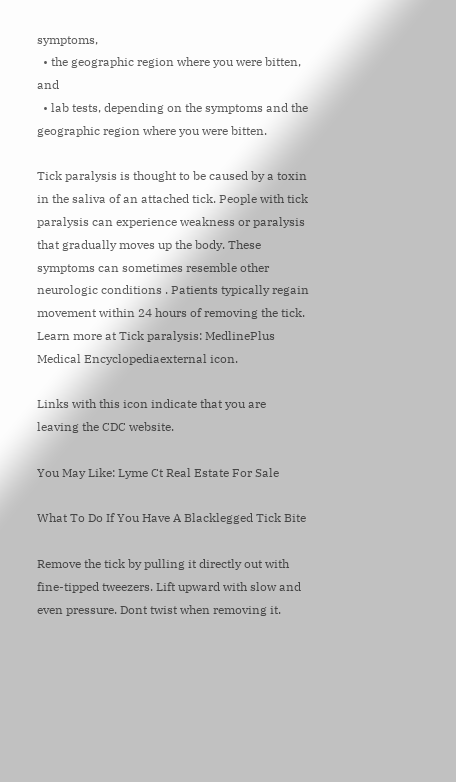symptoms,
  • the geographic region where you were bitten, and
  • lab tests, depending on the symptoms and the geographic region where you were bitten.

Tick paralysis is thought to be caused by a toxin in the saliva of an attached tick. People with tick paralysis can experience weakness or paralysis that gradually moves up the body. These symptoms can sometimes resemble other neurologic conditions . Patients typically regain movement within 24 hours of removing the tick. Learn more at Tick paralysis: MedlinePlus Medical Encyclopediaexternal icon.

Links with this icon indicate that you are leaving the CDC website.

You May Like: Lyme Ct Real Estate For Sale

What To Do If You Have A Blacklegged Tick Bite

Remove the tick by pulling it directly out with fine-tipped tweezers. Lift upward with slow and even pressure. Dont twist when removing it.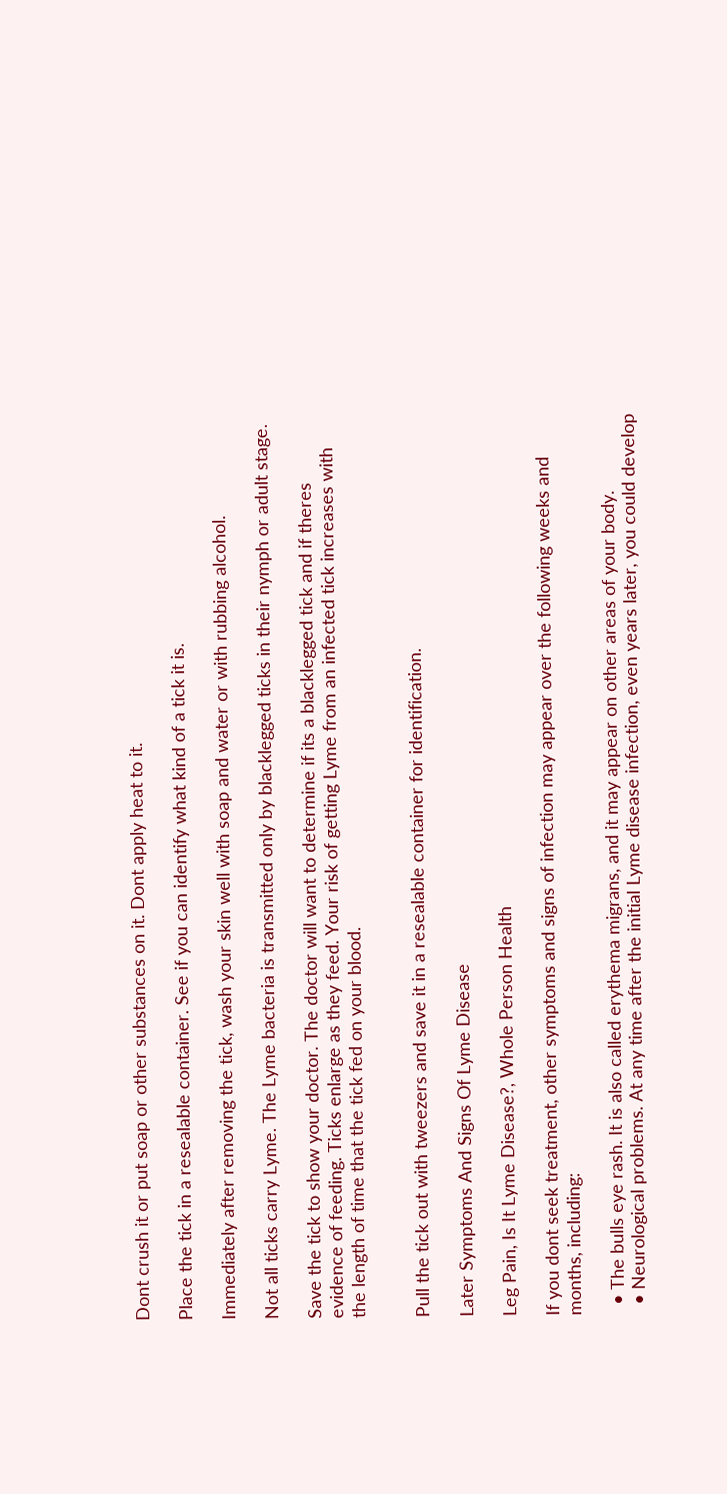Dont crush it or put soap or other substances on it. Dont apply heat to it.

Place the tick in a resealable container. See if you can identify what kind of a tick it is.

Immediately after removing the tick, wash your skin well with soap and water or with rubbing alcohol.

Not all ticks carry Lyme. The Lyme bacteria is transmitted only by blacklegged ticks in their nymph or adult stage.

Save the tick to show your doctor. The doctor will want to determine if its a blacklegged tick and if theres evidence of feeding. Ticks enlarge as they feed. Your risk of getting Lyme from an infected tick increases with the length of time that the tick fed on your blood.


Pull the tick out with tweezers and save it in a resealable container for identification.

Later Symptoms And Signs Of Lyme Disease

Leg Pain, Is It Lyme Disease?, Whole Person Health

If you dont seek treatment, other symptoms and signs of infection may appear over the following weeks and months, including:

  • The bulls eye rash. It is also called erythema migrans, and it may appear on other areas of your body.
  • Neurological problems. At any time after the initial Lyme disease infection, even years later, you could develop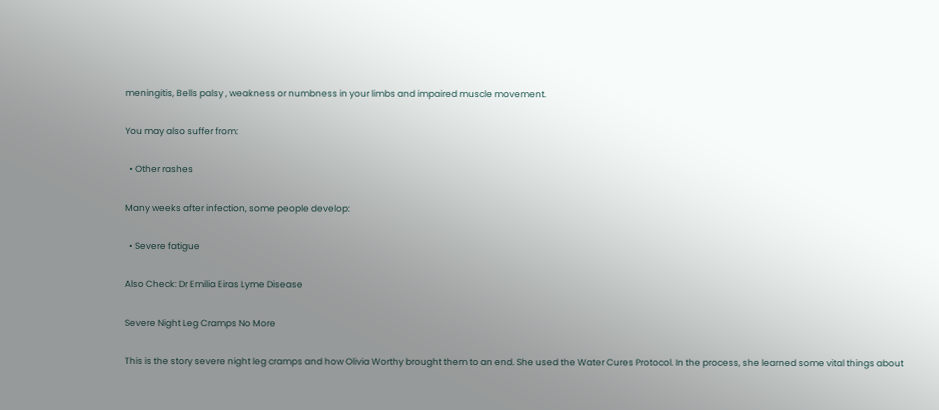meningitis, Bells palsy , weakness or numbness in your limbs and impaired muscle movement.

You may also suffer from:

  • Other rashes

Many weeks after infection, some people develop:

  • Severe fatigue

Also Check: Dr Emilia Eiras Lyme Disease

Severe Night Leg Cramps No More

This is the story severe night leg cramps and how Olivia Worthy brought them to an end. She used the Water Cures Protocol. In the process, she learned some vital things about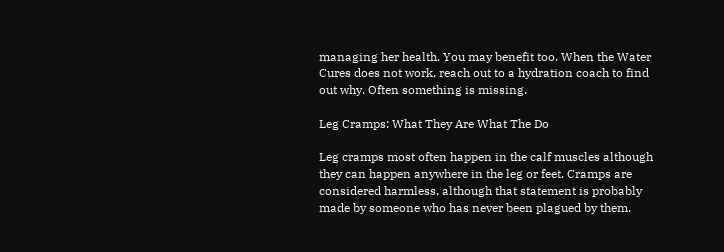managing her health. You may benefit too. When the Water Cures does not work, reach out to a hydration coach to find out why. Often something is missing.

Leg Cramps: What They Are What The Do

Leg cramps most often happen in the calf muscles although they can happen anywhere in the leg or feet. Cramps are considered harmless, although that statement is probably made by someone who has never been plagued by them.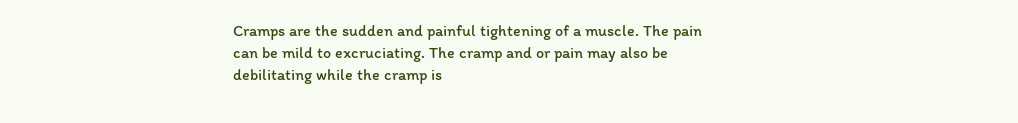Cramps are the sudden and painful tightening of a muscle. The pain can be mild to excruciating. The cramp and or pain may also be debilitating while the cramp is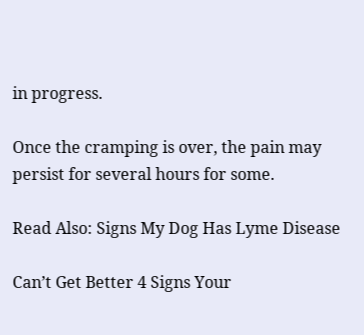in progress.

Once the cramping is over, the pain may persist for several hours for some.

Read Also: Signs My Dog Has Lyme Disease

Can’t Get Better 4 Signs Your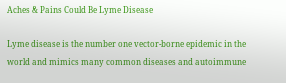Aches & Pains Could Be Lyme Disease

Lyme disease is the number one vector-borne epidemic in the world and mimics many common diseases and autoimmune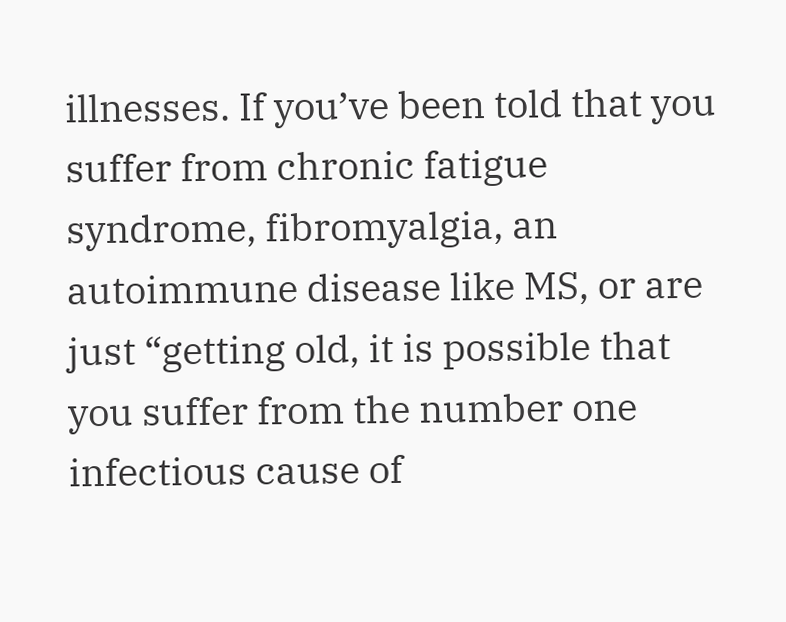illnesses. If you’ve been told that you suffer from chronic fatigue syndrome, fibromyalgia, an autoimmune disease like MS, or are just “getting old, it is possible that you suffer from the number one infectious cause of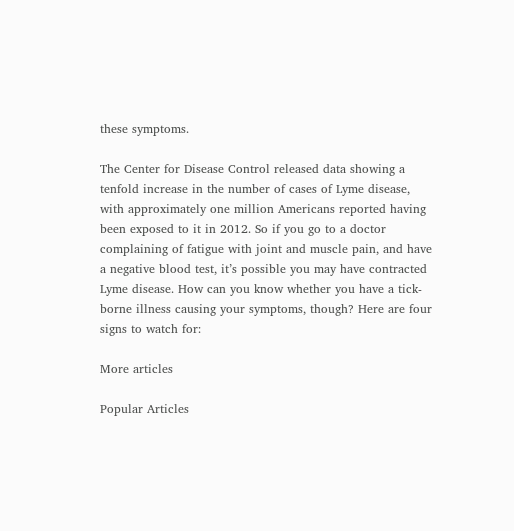these symptoms.

The Center for Disease Control released data showing a tenfold increase in the number of cases of Lyme disease, with approximately one million Americans reported having been exposed to it in 2012. So if you go to a doctor complaining of fatigue with joint and muscle pain, and have a negative blood test, it’s possible you may have contracted Lyme disease. How can you know whether you have a tick-borne illness causing your symptoms, though? Here are four signs to watch for:

More articles

Popular Articles